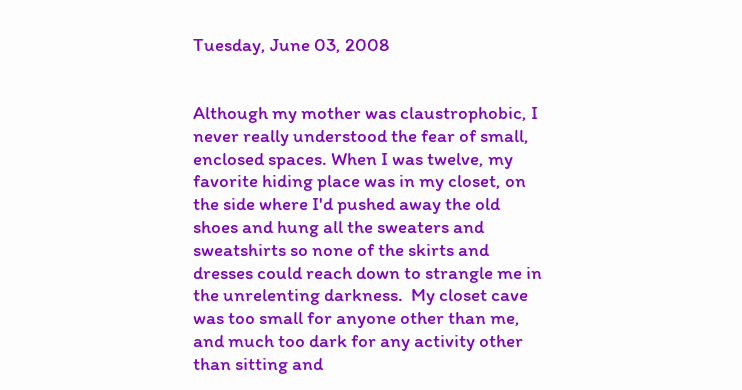Tuesday, June 03, 2008


Although my mother was claustrophobic, I never really understood the fear of small, enclosed spaces. When I was twelve, my favorite hiding place was in my closet, on the side where I'd pushed away the old shoes and hung all the sweaters and sweatshirts so none of the skirts and dresses could reach down to strangle me in the unrelenting darkness.  My closet cave was too small for anyone other than me, and much too dark for any activity other than sitting and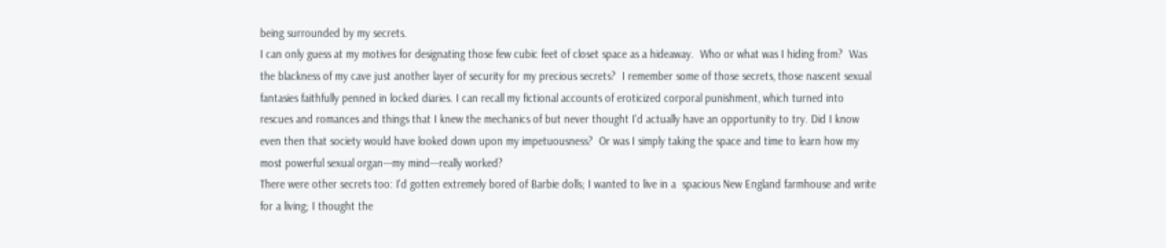being surrounded by my secrets.
I can only guess at my motives for designating those few cubic feet of closet space as a hideaway.  Who or what was I hiding from?  Was the blackness of my cave just another layer of security for my precious secrets?  I remember some of those secrets, those nascent sexual fantasies faithfully penned in locked diaries. I can recall my fictional accounts of eroticized corporal punishment, which turned into rescues and romances and things that I knew the mechanics of but never thought I'd actually have an opportunity to try. Did I know even then that society would have looked down upon my impetuousness?  Or was I simply taking the space and time to learn how my most powerful sexual organ---my mind---really worked?
There were other secrets too: I'd gotten extremely bored of Barbie dolls; I wanted to live in a  spacious New England farmhouse and write for a living; I thought the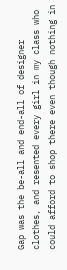Gap was the be-all and end-all of designer clothes, and resented every girl in my class who could afford to shop there even though nothing in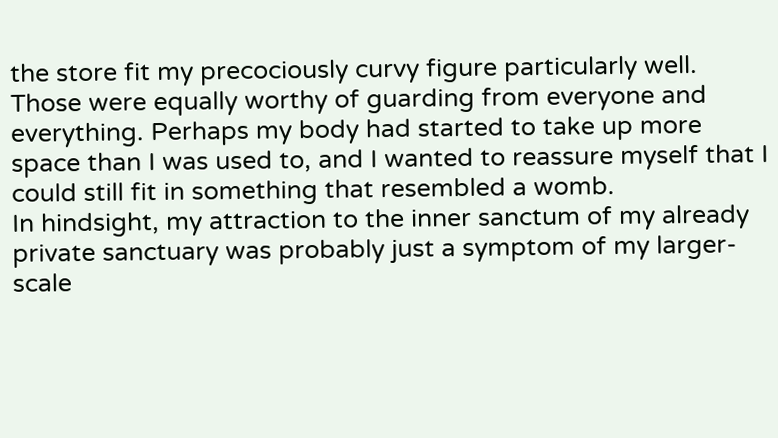the store fit my precociously curvy figure particularly well. Those were equally worthy of guarding from everyone and everything. Perhaps my body had started to take up more space than I was used to, and I wanted to reassure myself that I could still fit in something that resembled a womb.
In hindsight, my attraction to the inner sanctum of my already private sanctuary was probably just a symptom of my larger-scale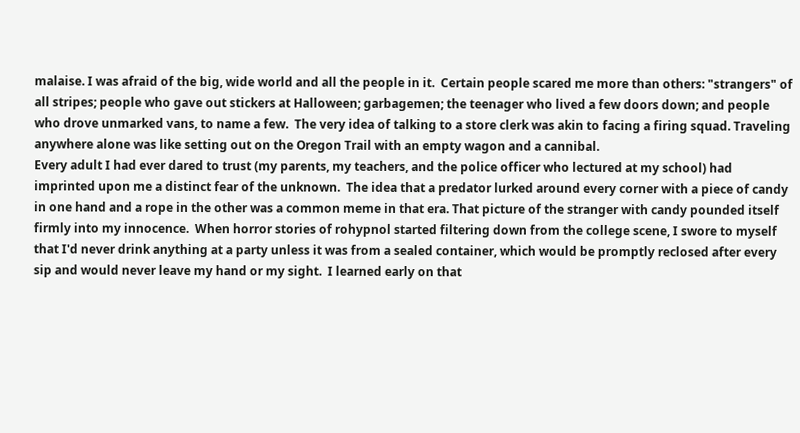malaise. I was afraid of the big, wide world and all the people in it.  Certain people scared me more than others: "strangers" of all stripes; people who gave out stickers at Halloween; garbagemen; the teenager who lived a few doors down; and people who drove unmarked vans, to name a few.  The very idea of talking to a store clerk was akin to facing a firing squad. Traveling anywhere alone was like setting out on the Oregon Trail with an empty wagon and a cannibal.
Every adult I had ever dared to trust (my parents, my teachers, and the police officer who lectured at my school) had imprinted upon me a distinct fear of the unknown.  The idea that a predator lurked around every corner with a piece of candy in one hand and a rope in the other was a common meme in that era. That picture of the stranger with candy pounded itself firmly into my innocence.  When horror stories of rohypnol started filtering down from the college scene, I swore to myself that I'd never drink anything at a party unless it was from a sealed container, which would be promptly reclosed after every sip and would never leave my hand or my sight.  I learned early on that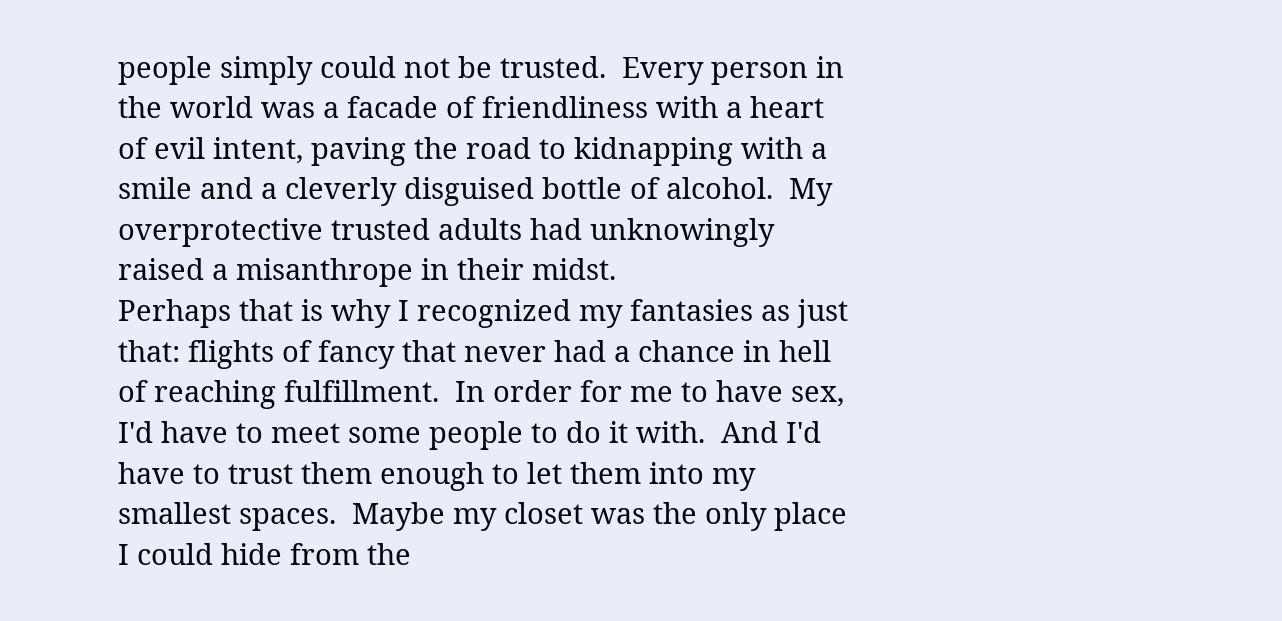people simply could not be trusted.  Every person in the world was a facade of friendliness with a heart of evil intent, paving the road to kidnapping with a smile and a cleverly disguised bottle of alcohol.  My overprotective trusted adults had unknowingly raised a misanthrope in their midst.
Perhaps that is why I recognized my fantasies as just that: flights of fancy that never had a chance in hell of reaching fulfillment.  In order for me to have sex, I'd have to meet some people to do it with.  And I'd have to trust them enough to let them into my smallest spaces.  Maybe my closet was the only place I could hide from the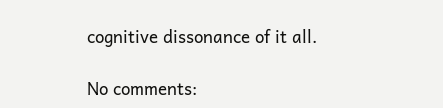cognitive dissonance of it all.

No comments: